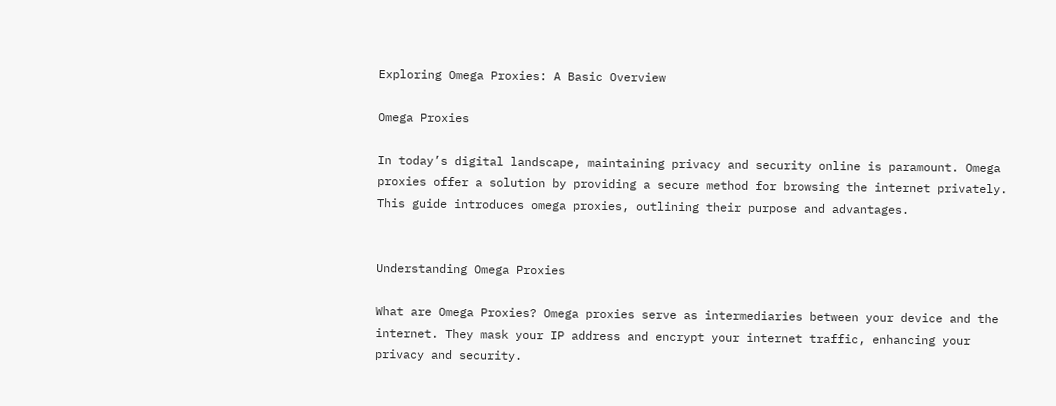Exploring Omega Proxies: A Basic Overview

Omega Proxies

In today’s digital landscape, maintaining privacy and security online is paramount. Omega proxies offer a solution by providing a secure method for browsing the internet privately. This guide introduces omega proxies, outlining their purpose and advantages.


Understanding Omega Proxies

What are Omega Proxies? Omega proxies serve as intermediaries between your device and the internet. They mask your IP address and encrypt your internet traffic, enhancing your privacy and security.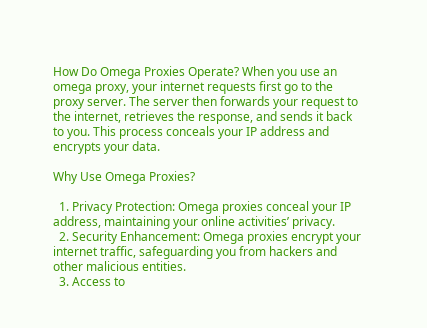How Do Omega Proxies Operate? When you use an omega proxy, your internet requests first go to the proxy server. The server then forwards your request to the internet, retrieves the response, and sends it back to you. This process conceals your IP address and encrypts your data.

Why Use Omega Proxies?

  1. Privacy Protection: Omega proxies conceal your IP address, maintaining your online activities’ privacy.
  2. Security Enhancement: Omega proxies encrypt your internet traffic, safeguarding you from hackers and other malicious entities.
  3. Access to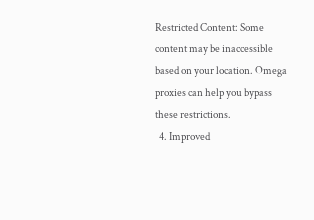Restricted Content: Some content may be inaccessible based on your location. Omega proxies can help you bypass these restrictions.
  4. Improved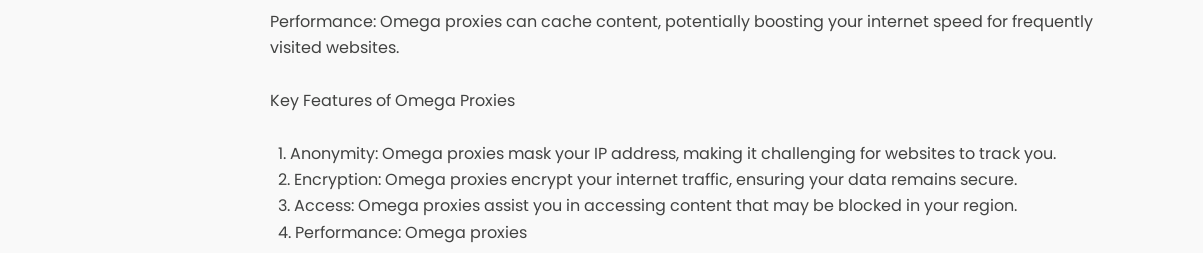Performance: Omega proxies can cache content, potentially boosting your internet speed for frequently visited websites.

Key Features of Omega Proxies

  1. Anonymity: Omega proxies mask your IP address, making it challenging for websites to track you.
  2. Encryption: Omega proxies encrypt your internet traffic, ensuring your data remains secure.
  3. Access: Omega proxies assist you in accessing content that may be blocked in your region.
  4. Performance: Omega proxies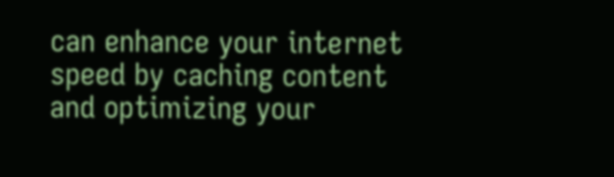can enhance your internet speed by caching content and optimizing your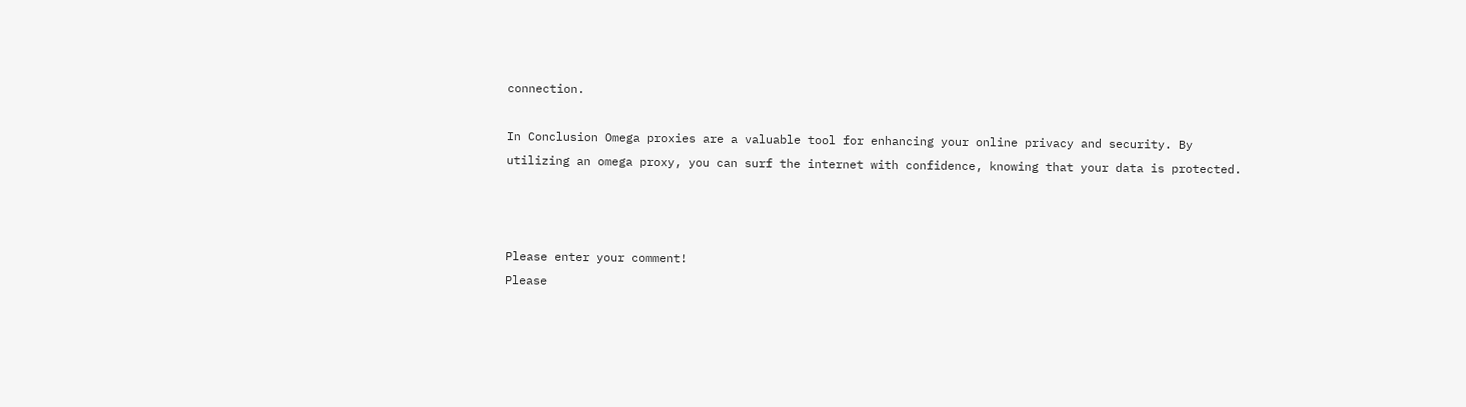connection.

In Conclusion Omega proxies are a valuable tool for enhancing your online privacy and security. By utilizing an omega proxy, you can surf the internet with confidence, knowing that your data is protected.



Please enter your comment!
Please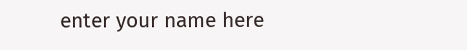enter your name here